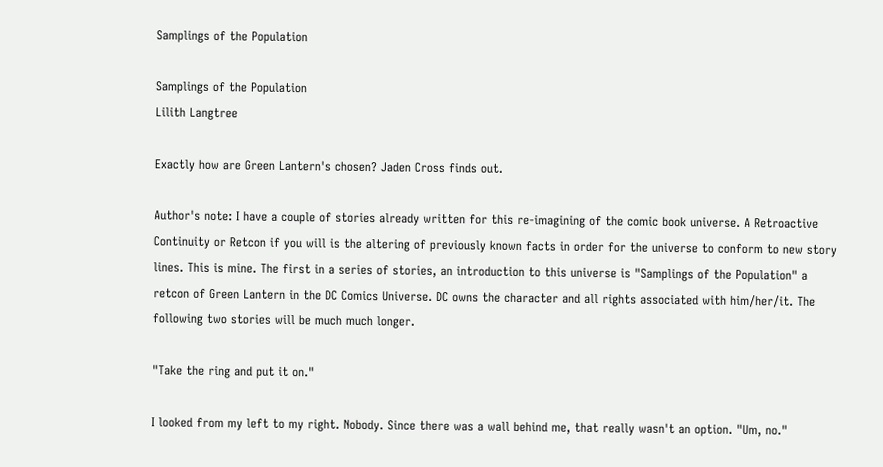Samplings of the Population

Samplings of the Population
Lilith Langtree

Exactly how are Green Lantern's chosen? Jaden Cross finds out.

Author's note: I have a couple of stories already written for this re-imagining of the comic book universe. A Retroactive Continuity or Retcon if you will is the altering of previously known facts in order for the universe to conform to new story lines. This is mine. The first in a series of stories, an introduction to this universe is "Samplings of the Population" a retcon of Green Lantern in the DC Comics Universe. DC owns the character and all rights associated with him/her/it. The following two stories will be much much longer.

"Take the ring and put it on."

I looked from my left to my right. Nobody. Since there was a wall behind me, that really wasn't an option. "Um, no."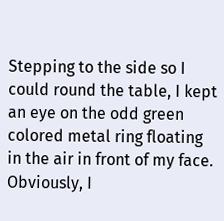Stepping to the side so I could round the table, I kept an eye on the odd green colored metal ring floating in the air in front of my face. Obviously, I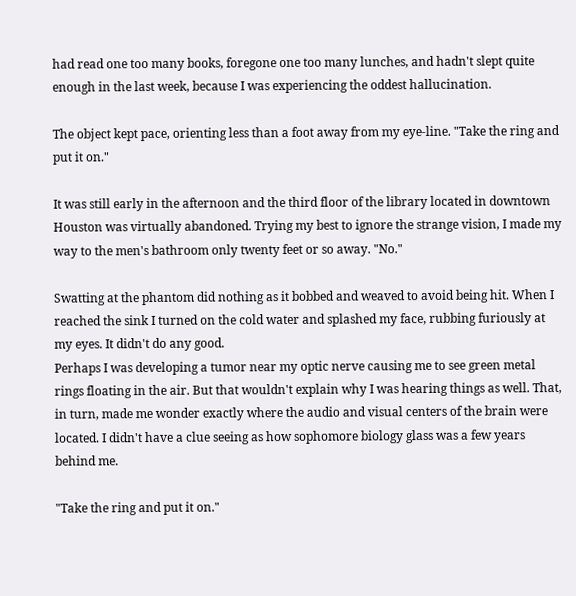had read one too many books, foregone one too many lunches, and hadn't slept quite enough in the last week, because I was experiencing the oddest hallucination.

The object kept pace, orienting less than a foot away from my eye-line. "Take the ring and put it on."

It was still early in the afternoon and the third floor of the library located in downtown Houston was virtually abandoned. Trying my best to ignore the strange vision, I made my way to the men's bathroom only twenty feet or so away. "No."

Swatting at the phantom did nothing as it bobbed and weaved to avoid being hit. When I reached the sink I turned on the cold water and splashed my face, rubbing furiously at my eyes. It didn't do any good.
Perhaps I was developing a tumor near my optic nerve causing me to see green metal rings floating in the air. But that wouldn't explain why I was hearing things as well. That, in turn, made me wonder exactly where the audio and visual centers of the brain were located. I didn't have a clue seeing as how sophomore biology glass was a few years behind me.

"Take the ring and put it on."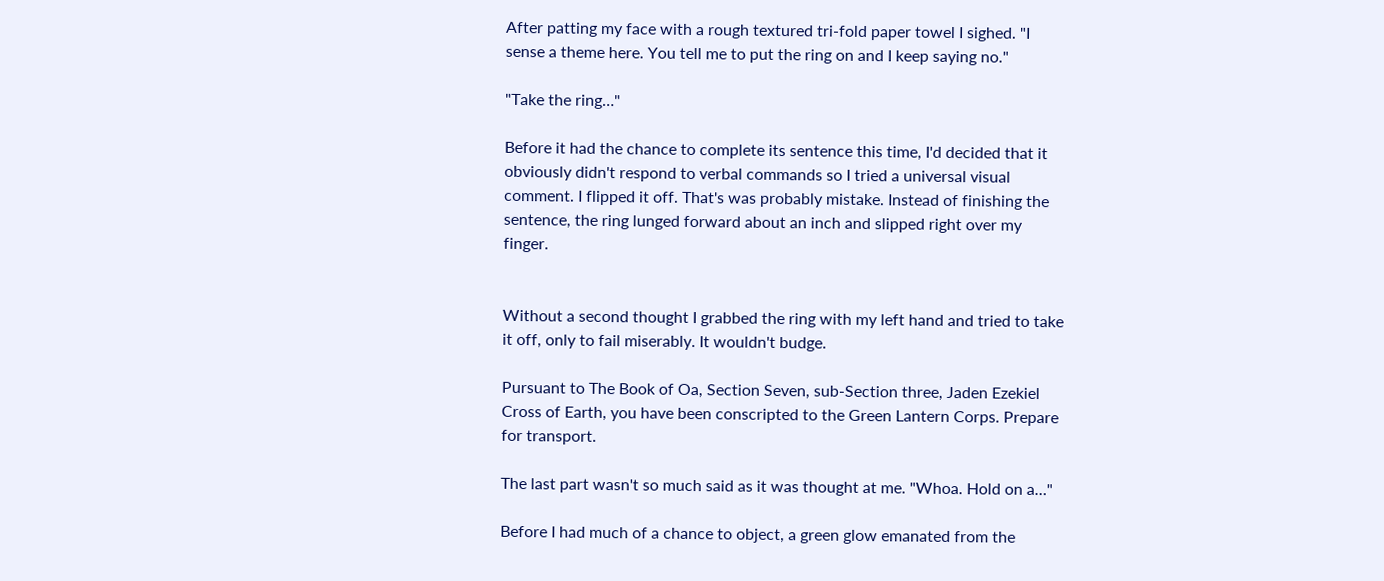After patting my face with a rough textured tri-fold paper towel I sighed. "I sense a theme here. You tell me to put the ring on and I keep saying no."

"Take the ring…"

Before it had the chance to complete its sentence this time, I'd decided that it obviously didn't respond to verbal commands so I tried a universal visual comment. I flipped it off. That's was probably mistake. Instead of finishing the sentence, the ring lunged forward about an inch and slipped right over my finger.


Without a second thought I grabbed the ring with my left hand and tried to take it off, only to fail miserably. It wouldn't budge.

Pursuant to The Book of Oa, Section Seven, sub-Section three, Jaden Ezekiel Cross of Earth, you have been conscripted to the Green Lantern Corps. Prepare for transport.

The last part wasn't so much said as it was thought at me. "Whoa. Hold on a…"

Before I had much of a chance to object, a green glow emanated from the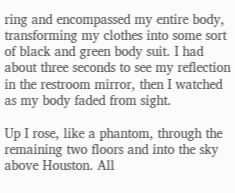ring and encompassed my entire body, transforming my clothes into some sort of black and green body suit. I had about three seconds to see my reflection in the restroom mirror, then I watched as my body faded from sight.

Up I rose, like a phantom, through the remaining two floors and into the sky above Houston. All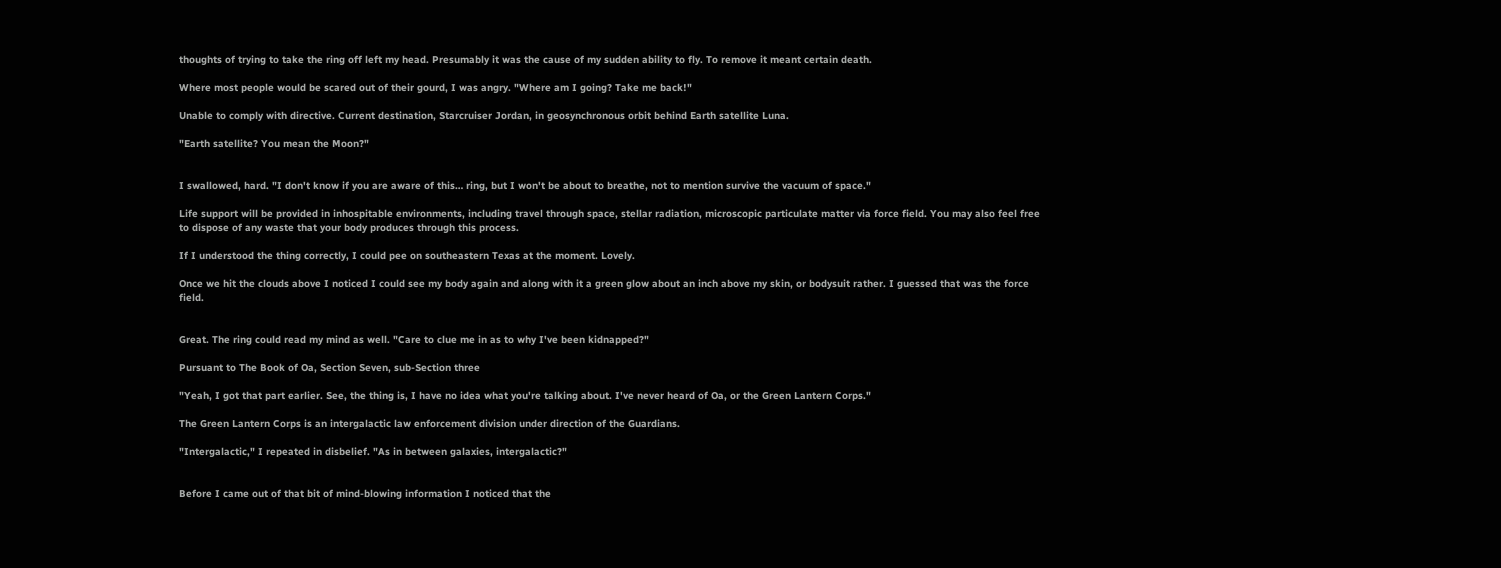thoughts of trying to take the ring off left my head. Presumably it was the cause of my sudden ability to fly. To remove it meant certain death.

Where most people would be scared out of their gourd, I was angry. "Where am I going? Take me back!"

Unable to comply with directive. Current destination, Starcruiser Jordan, in geosynchronous orbit behind Earth satellite Luna.

"Earth satellite? You mean the Moon?"


I swallowed, hard. "I don't know if you are aware of this… ring, but I won't be about to breathe, not to mention survive the vacuum of space."

Life support will be provided in inhospitable environments, including travel through space, stellar radiation, microscopic particulate matter via force field. You may also feel free to dispose of any waste that your body produces through this process.

If I understood the thing correctly, I could pee on southeastern Texas at the moment. Lovely.

Once we hit the clouds above I noticed I could see my body again and along with it a green glow about an inch above my skin, or bodysuit rather. I guessed that was the force field.


Great. The ring could read my mind as well. "Care to clue me in as to why I've been kidnapped?"

Pursuant to The Book of Oa, Section Seven, sub-Section three

"Yeah, I got that part earlier. See, the thing is, I have no idea what you're talking about. I've never heard of Oa, or the Green Lantern Corps."

The Green Lantern Corps is an intergalactic law enforcement division under direction of the Guardians.

"Intergalactic," I repeated in disbelief. "As in between galaxies, intergalactic?"


Before I came out of that bit of mind-blowing information I noticed that the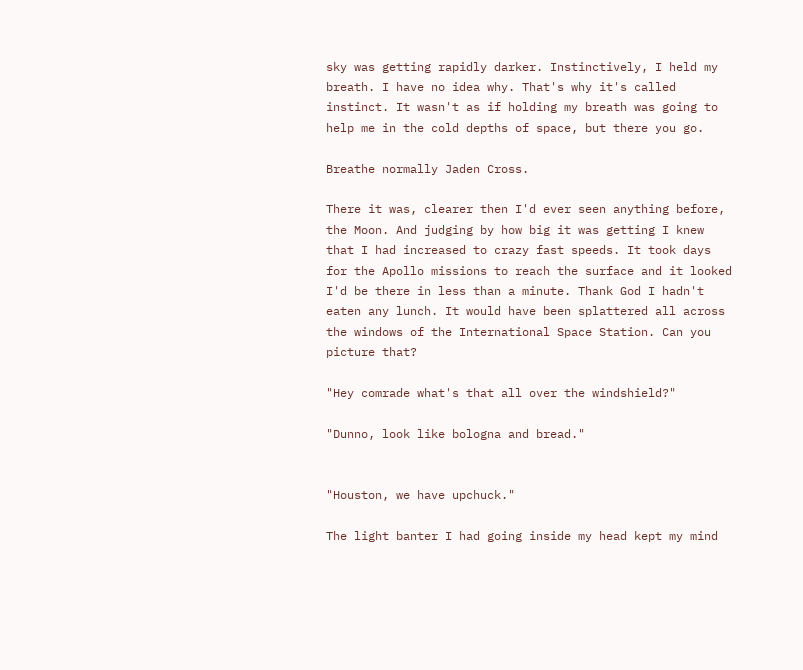sky was getting rapidly darker. Instinctively, I held my breath. I have no idea why. That's why it's called instinct. It wasn't as if holding my breath was going to help me in the cold depths of space, but there you go.

Breathe normally Jaden Cross.

There it was, clearer then I'd ever seen anything before, the Moon. And judging by how big it was getting I knew that I had increased to crazy fast speeds. It took days for the Apollo missions to reach the surface and it looked I'd be there in less than a minute. Thank God I hadn't eaten any lunch. It would have been splattered all across the windows of the International Space Station. Can you picture that?

"Hey comrade what's that all over the windshield?"

"Dunno, look like bologna and bread."


"Houston, we have upchuck."

The light banter I had going inside my head kept my mind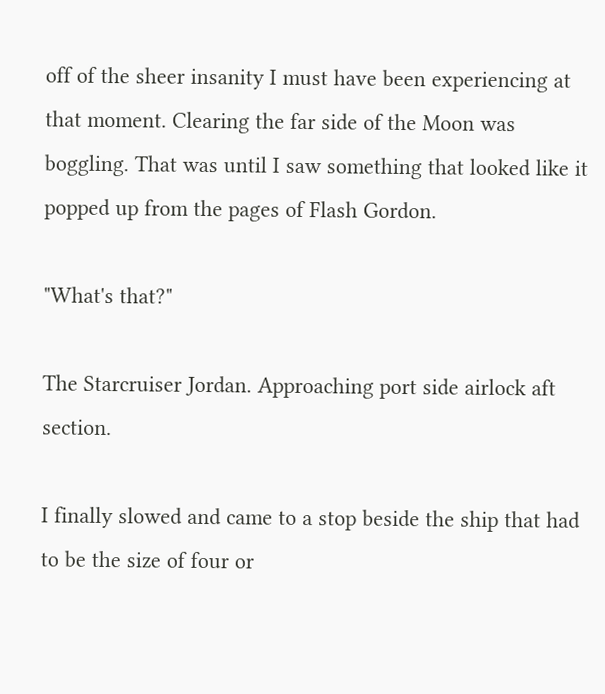off of the sheer insanity I must have been experiencing at that moment. Clearing the far side of the Moon was boggling. That was until I saw something that looked like it popped up from the pages of Flash Gordon.

"What's that?"

The Starcruiser Jordan. Approaching port side airlock aft section.

I finally slowed and came to a stop beside the ship that had to be the size of four or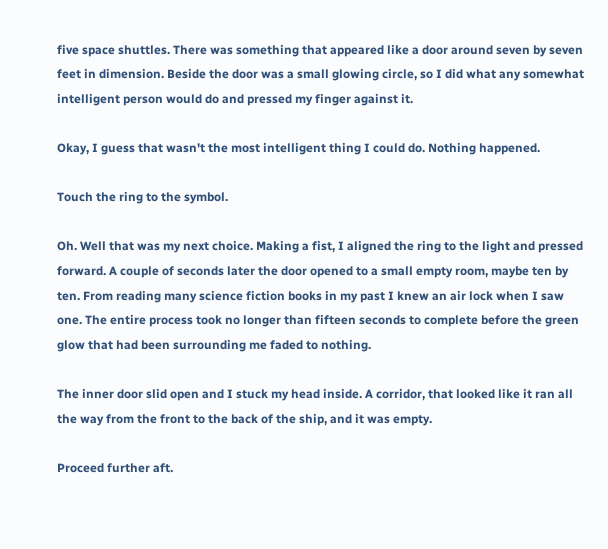five space shuttles. There was something that appeared like a door around seven by seven feet in dimension. Beside the door was a small glowing circle, so I did what any somewhat intelligent person would do and pressed my finger against it.

Okay, I guess that wasn't the most intelligent thing I could do. Nothing happened.

Touch the ring to the symbol.

Oh. Well that was my next choice. Making a fist, I aligned the ring to the light and pressed forward. A couple of seconds later the door opened to a small empty room, maybe ten by ten. From reading many science fiction books in my past I knew an air lock when I saw one. The entire process took no longer than fifteen seconds to complete before the green glow that had been surrounding me faded to nothing.

The inner door slid open and I stuck my head inside. A corridor, that looked like it ran all the way from the front to the back of the ship, and it was empty.

Proceed further aft.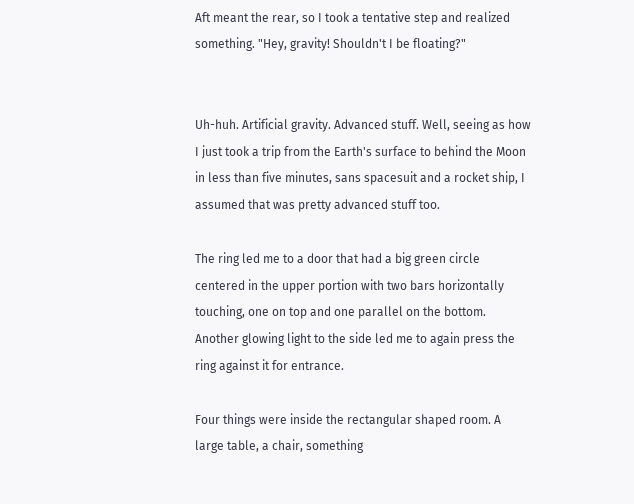Aft meant the rear, so I took a tentative step and realized something. "Hey, gravity! Shouldn't I be floating?"


Uh-huh. Artificial gravity. Advanced stuff. Well, seeing as how I just took a trip from the Earth's surface to behind the Moon in less than five minutes, sans spacesuit and a rocket ship, I assumed that was pretty advanced stuff too.

The ring led me to a door that had a big green circle centered in the upper portion with two bars horizontally touching, one on top and one parallel on the bottom. Another glowing light to the side led me to again press the ring against it for entrance.

Four things were inside the rectangular shaped room. A large table, a chair, something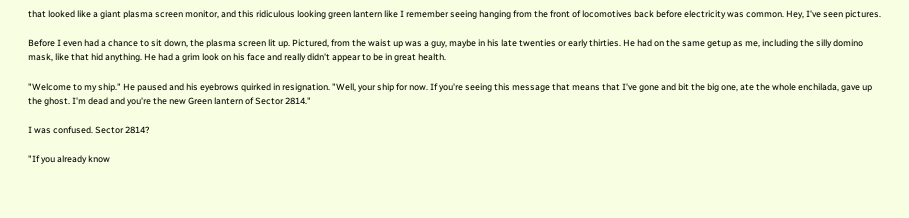that looked like a giant plasma screen monitor, and this ridiculous looking green lantern like I remember seeing hanging from the front of locomotives back before electricity was common. Hey, I've seen pictures.

Before I even had a chance to sit down, the plasma screen lit up. Pictured, from the waist up was a guy, maybe in his late twenties or early thirties. He had on the same getup as me, including the silly domino mask, like that hid anything. He had a grim look on his face and really didn't appear to be in great health.

"Welcome to my ship." He paused and his eyebrows quirked in resignation. "Well, your ship for now. If you're seeing this message that means that I've gone and bit the big one, ate the whole enchilada, gave up the ghost. I'm dead and you're the new Green lantern of Sector 2814."

I was confused. Sector 2814?

"If you already know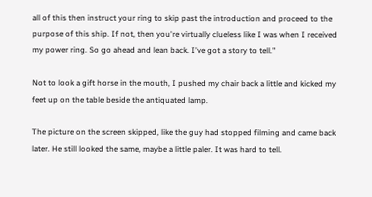all of this then instruct your ring to skip past the introduction and proceed to the purpose of this ship. If not, then you're virtually clueless like I was when I received my power ring. So go ahead and lean back. I've got a story to tell."

Not to look a gift horse in the mouth, I pushed my chair back a little and kicked my feet up on the table beside the antiquated lamp.

The picture on the screen skipped, like the guy had stopped filming and came back later. He still looked the same, maybe a little paler. It was hard to tell.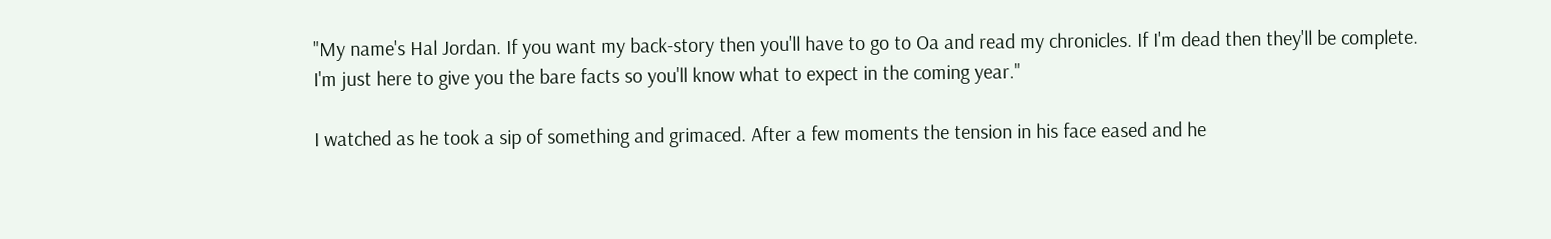"My name's Hal Jordan. If you want my back-story then you'll have to go to Oa and read my chronicles. If I'm dead then they'll be complete. I'm just here to give you the bare facts so you'll know what to expect in the coming year."

I watched as he took a sip of something and grimaced. After a few moments the tension in his face eased and he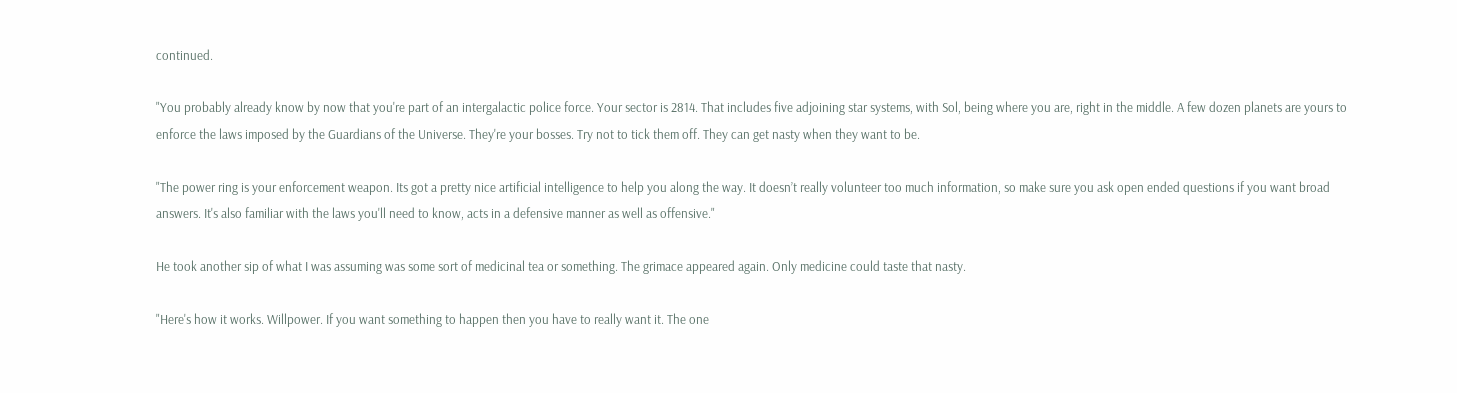continued.

"You probably already know by now that you're part of an intergalactic police force. Your sector is 2814. That includes five adjoining star systems, with Sol, being where you are, right in the middle. A few dozen planets are yours to enforce the laws imposed by the Guardians of the Universe. They're your bosses. Try not to tick them off. They can get nasty when they want to be.

"The power ring is your enforcement weapon. Its got a pretty nice artificial intelligence to help you along the way. It doesn’t really volunteer too much information, so make sure you ask open ended questions if you want broad answers. It's also familiar with the laws you'll need to know, acts in a defensive manner as well as offensive."

He took another sip of what I was assuming was some sort of medicinal tea or something. The grimace appeared again. Only medicine could taste that nasty.

"Here's how it works. Willpower. If you want something to happen then you have to really want it. The one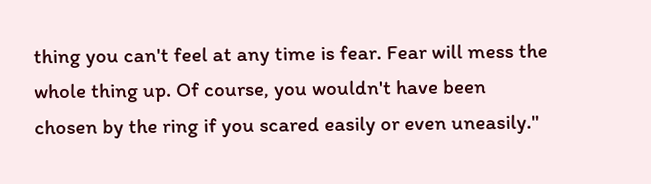thing you can't feel at any time is fear. Fear will mess the whole thing up. Of course, you wouldn't have been chosen by the ring if you scared easily or even uneasily."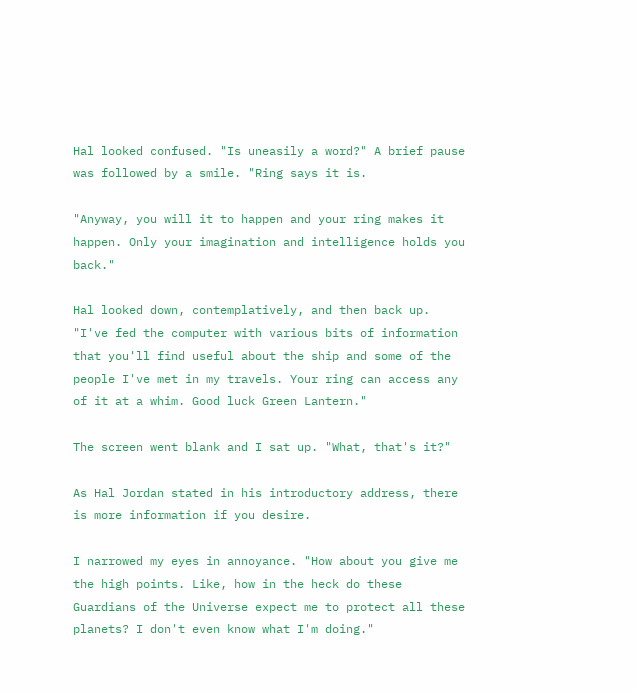Hal looked confused. "Is uneasily a word?" A brief pause was followed by a smile. "Ring says it is.

"Anyway, you will it to happen and your ring makes it happen. Only your imagination and intelligence holds you back."

Hal looked down, contemplatively, and then back up. "I've fed the computer with various bits of information that you'll find useful about the ship and some of the people I've met in my travels. Your ring can access any of it at a whim. Good luck Green Lantern."

The screen went blank and I sat up. "What, that's it?"

As Hal Jordan stated in his introductory address, there is more information if you desire.

I narrowed my eyes in annoyance. "How about you give me the high points. Like, how in the heck do these Guardians of the Universe expect me to protect all these planets? I don't even know what I'm doing."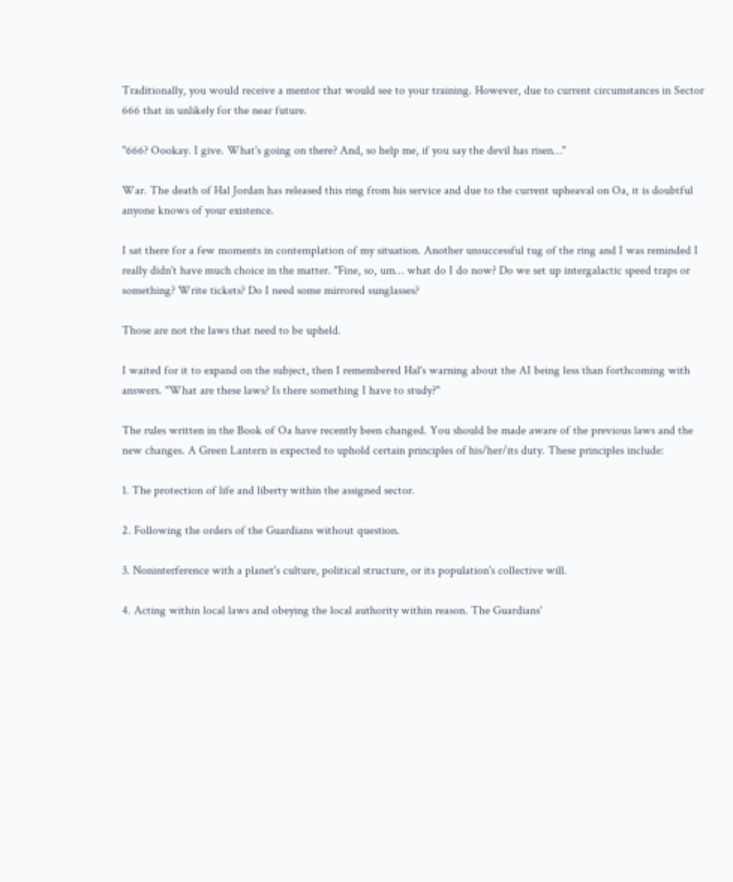Traditionally, you would receive a mentor that would see to your training. However, due to current circumstances in Sector 666 that in unlikely for the near future.

"666? Oookay. I give. What's going on there? And, so help me, if you say the devil has risen…"

War. The death of Hal Jordan has released this ring from his service and due to the current upheaval on Oa, it is doubtful anyone knows of your existence.

I sat there for a few moments in contemplation of my situation. Another unsuccessful tug of the ring and I was reminded I really didn't have much choice in the matter. "Fine, so, um… what do I do now? Do we set up intergalactic speed traps or something? Write tickets? Do I need some mirrored sunglasses?

Those are not the laws that need to be upheld.

I waited for it to expand on the subject, then I remembered Hal's warning about the AI being less than forthcoming with answers. "What are these laws? Is there something I have to study?"

The rules written in the Book of Oa have recently been changed. You should be made aware of the previous laws and the new changes. A Green Lantern is expected to uphold certain principles of his/her/its duty. These principles include:

1. The protection of life and liberty within the assigned sector.

2. Following the orders of the Guardians without question.

3. Noninterference with a planet's culture, political structure, or its population's collective will.

4. Acting within local laws and obeying the local authority within reason. The Guardians'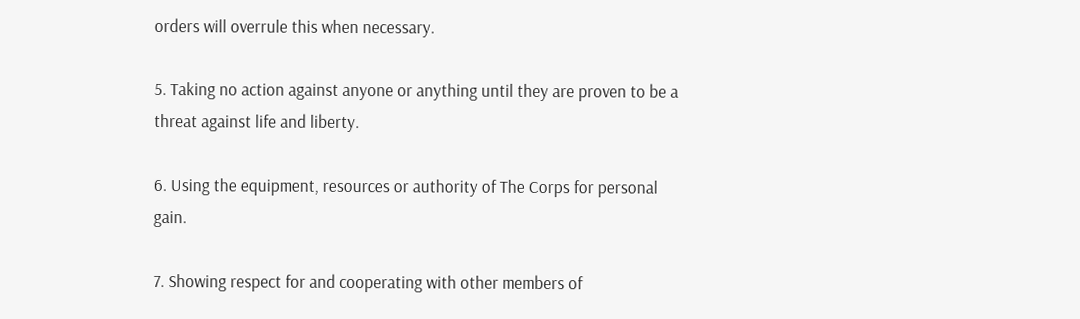orders will overrule this when necessary.

5. Taking no action against anyone or anything until they are proven to be a threat against life and liberty.

6. Using the equipment, resources or authority of The Corps for personal gain.

7. Showing respect for and cooperating with other members of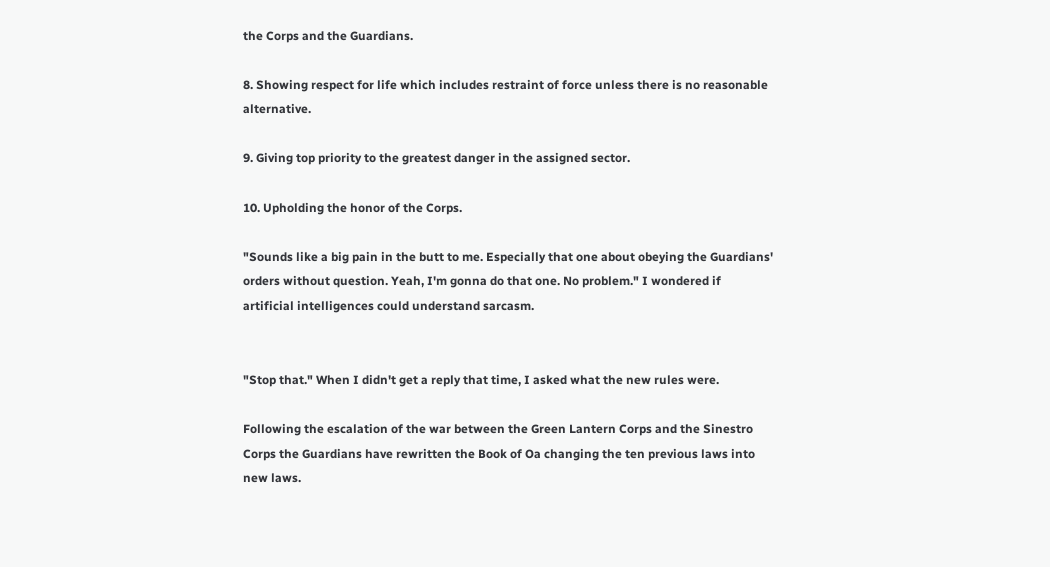the Corps and the Guardians.

8. Showing respect for life which includes restraint of force unless there is no reasonable alternative.

9. Giving top priority to the greatest danger in the assigned sector.

10. Upholding the honor of the Corps.

"Sounds like a big pain in the butt to me. Especially that one about obeying the Guardians' orders without question. Yeah, I'm gonna do that one. No problem." I wondered if artificial intelligences could understand sarcasm.


"Stop that." When I didn't get a reply that time, I asked what the new rules were.

Following the escalation of the war between the Green Lantern Corps and the Sinestro Corps the Guardians have rewritten the Book of Oa changing the ten previous laws into new laws.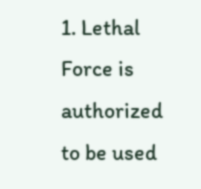1. Lethal Force is authorized to be used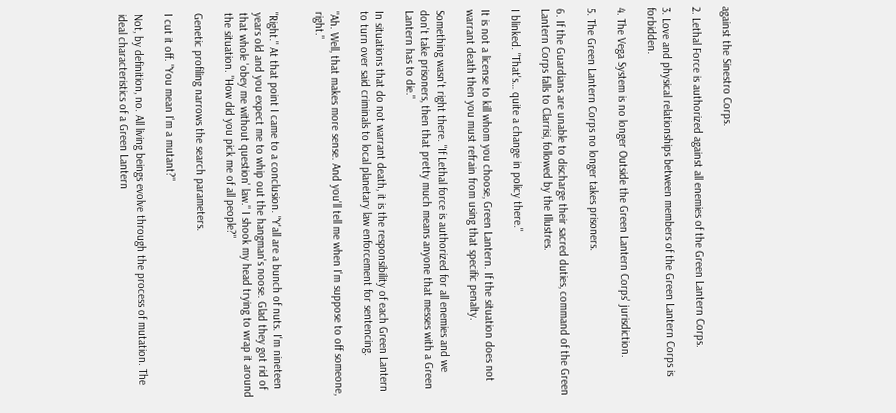against the Sinestro Corps.

2. Lethal Force is authorized against all enemies of the Green Lantern Corps.

3. Love and physical relationships between members of the Green Lantern Corps is forbidden.

4. The Vega System is no longer Outside the Green Lantern Corps' jurisdiction.

5. The Green Lantern Corps no longer takes prisoners.

6. If the Guardians are unable to discharge their sacred duties, command of the Green Lantern Corps falls to Clarrisi, followed by the Illustres.

I blinked. "That's… quite a change in policy there."

It is not a license to kill whom you choose, Green Lantern. If the situation does not warrant death then you must refrain from using that specific penalty.

Something wasn't right there. "If Lethal force is authorized for all enemies and we don't take prisoners, then that pretty much means anyone that messes with a Green Lantern has to die."

In situations that do not warrant death, it is the responsibility of each Green Lantern to turn over said criminals to local planetary law enforcement for sentencing.

"Ah. Well, that makes more sense. And you'll tell me when I'm suppose to off someone, right."


"Right." At that point I came to a conclusion. "Y'all are a bunch of nuts. I'm nineteen years old and you expect me to whip out the hangman's noose. Glad they got rid of that whole 'obey me without question' law." I shook my head trying to wrap it around the situation. "How did you pick me of all people?"

Genetic profiling narrows the search parameters.

I cut it off. "You mean I'm a mutant?"

Not, by definition, no. All living beings evolve through the process of mutation. The ideal characteristics of a Green Lantern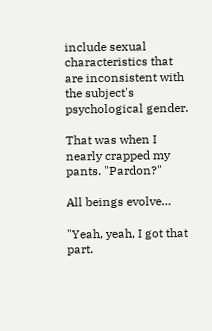include sexual characteristics that are inconsistent with the subject's psychological gender.

That was when I nearly crapped my pants. "Pardon?"

All beings evolve…

"Yeah, yeah, I got that part.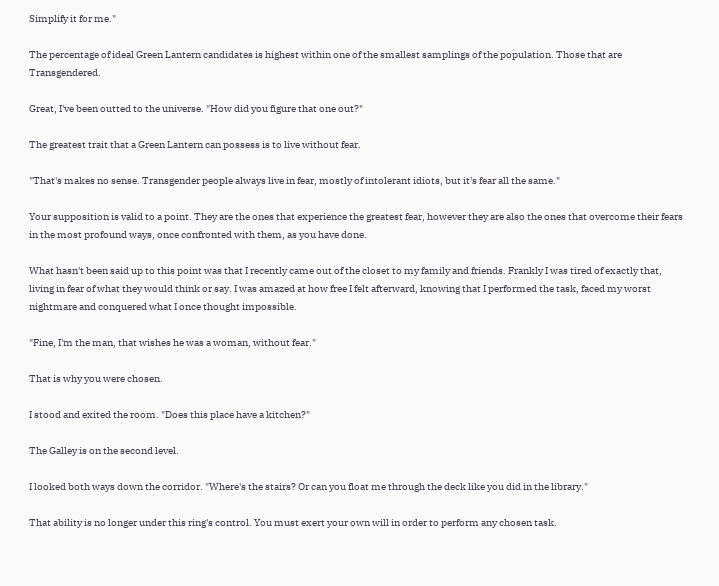Simplify it for me."

The percentage of ideal Green Lantern candidates is highest within one of the smallest samplings of the population. Those that are Transgendered.

Great, I've been outted to the universe. "How did you figure that one out?"

The greatest trait that a Green Lantern can possess is to live without fear.

"That's makes no sense. Transgender people always live in fear, mostly of intolerant idiots, but it's fear all the same."

Your supposition is valid to a point. They are the ones that experience the greatest fear, however they are also the ones that overcome their fears in the most profound ways, once confronted with them, as you have done.

What hasn't been said up to this point was that I recently came out of the closet to my family and friends. Frankly I was tired of exactly that, living in fear of what they would think or say. I was amazed at how free I felt afterward, knowing that I performed the task, faced my worst nightmare and conquered what I once thought impossible.

"Fine, I'm the man, that wishes he was a woman, without fear."

That is why you were chosen.

I stood and exited the room. "Does this place have a kitchen?"

The Galley is on the second level.

I looked both ways down the corridor. "Where's the stairs? Or can you float me through the deck like you did in the library."

That ability is no longer under this ring's control. You must exert your own will in order to perform any chosen task.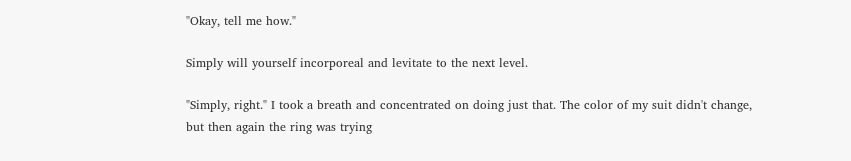"Okay, tell me how."

Simply will yourself incorporeal and levitate to the next level.

"Simply, right." I took a breath and concentrated on doing just that. The color of my suit didn't change, but then again the ring was trying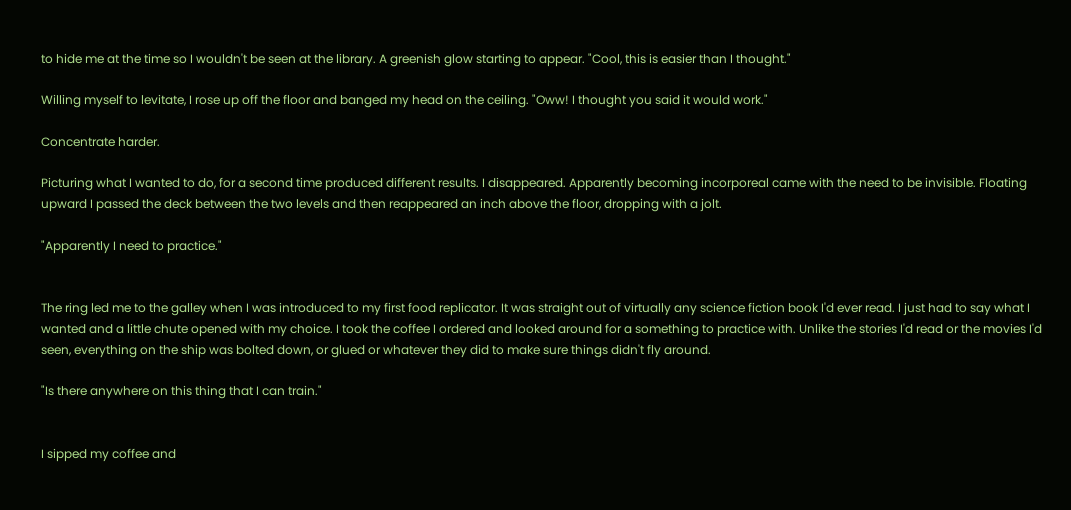to hide me at the time so I wouldn't be seen at the library. A greenish glow starting to appear. "Cool, this is easier than I thought."

Willing myself to levitate, I rose up off the floor and banged my head on the ceiling. "Oww! I thought you said it would work."

Concentrate harder.

Picturing what I wanted to do, for a second time produced different results. I disappeared. Apparently becoming incorporeal came with the need to be invisible. Floating upward I passed the deck between the two levels and then reappeared an inch above the floor, dropping with a jolt.

"Apparently I need to practice."


The ring led me to the galley when I was introduced to my first food replicator. It was straight out of virtually any science fiction book I'd ever read. I just had to say what I wanted and a little chute opened with my choice. I took the coffee I ordered and looked around for a something to practice with. Unlike the stories I'd read or the movies I'd seen, everything on the ship was bolted down, or glued or whatever they did to make sure things didn't fly around.

"Is there anywhere on this thing that I can train."


I sipped my coffee and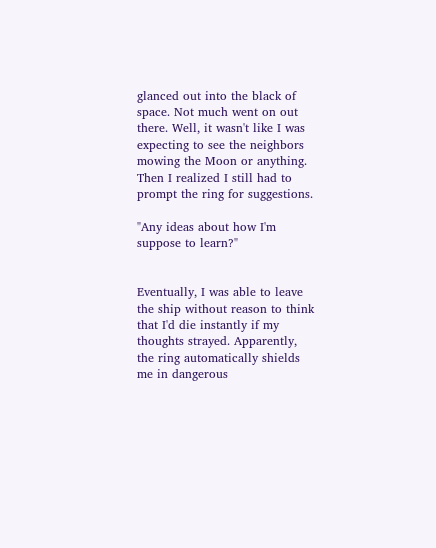glanced out into the black of space. Not much went on out there. Well, it wasn't like I was expecting to see the neighbors mowing the Moon or anything. Then I realized I still had to prompt the ring for suggestions.

"Any ideas about how I'm suppose to learn?"


Eventually, I was able to leave the ship without reason to think that I'd die instantly if my thoughts strayed. Apparently, the ring automatically shields me in dangerous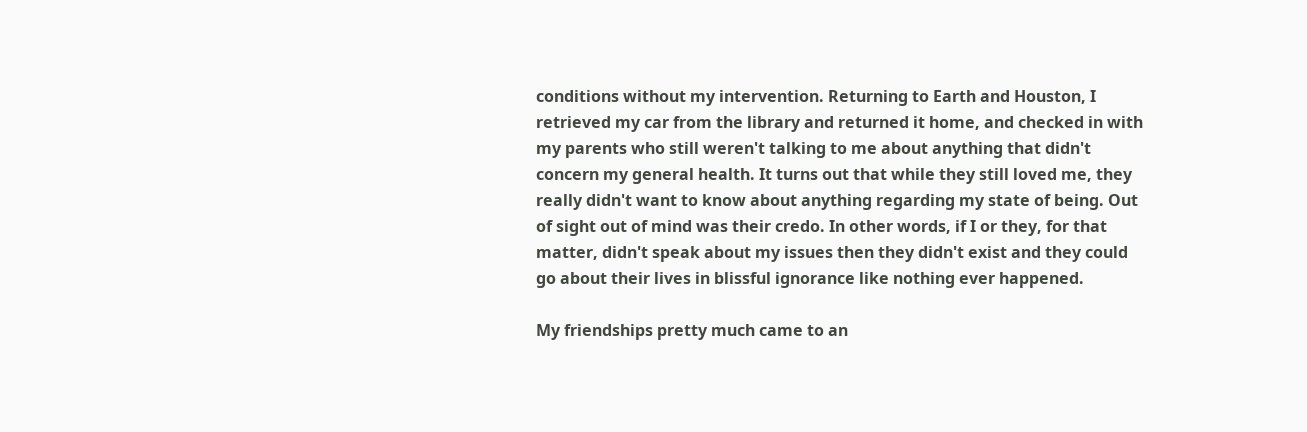conditions without my intervention. Returning to Earth and Houston, I retrieved my car from the library and returned it home, and checked in with my parents who still weren't talking to me about anything that didn't concern my general health. It turns out that while they still loved me, they really didn't want to know about anything regarding my state of being. Out of sight out of mind was their credo. In other words, if I or they, for that matter, didn't speak about my issues then they didn't exist and they could go about their lives in blissful ignorance like nothing ever happened.

My friendships pretty much came to an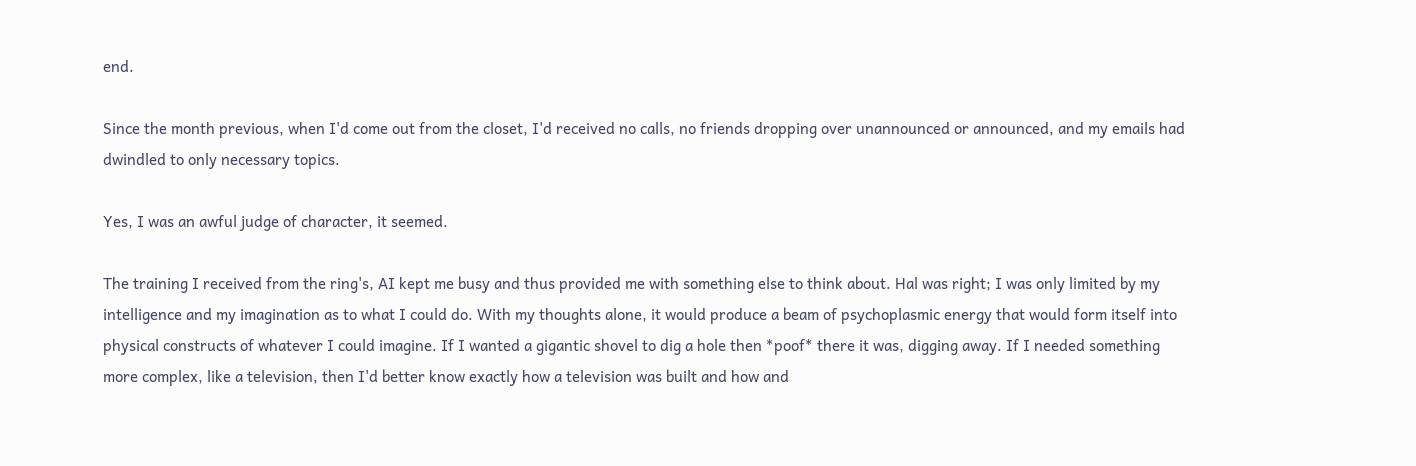end.

Since the month previous, when I'd come out from the closet, I'd received no calls, no friends dropping over unannounced or announced, and my emails had dwindled to only necessary topics.

Yes, I was an awful judge of character, it seemed.

The training I received from the ring's, AI kept me busy and thus provided me with something else to think about. Hal was right; I was only limited by my intelligence and my imagination as to what I could do. With my thoughts alone, it would produce a beam of psychoplasmic energy that would form itself into physical constructs of whatever I could imagine. If I wanted a gigantic shovel to dig a hole then *poof* there it was, digging away. If I needed something more complex, like a television, then I'd better know exactly how a television was built and how and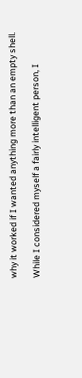why it worked if I wanted anything more than an empty shell.

While I considered myself a fairly intelligent person, I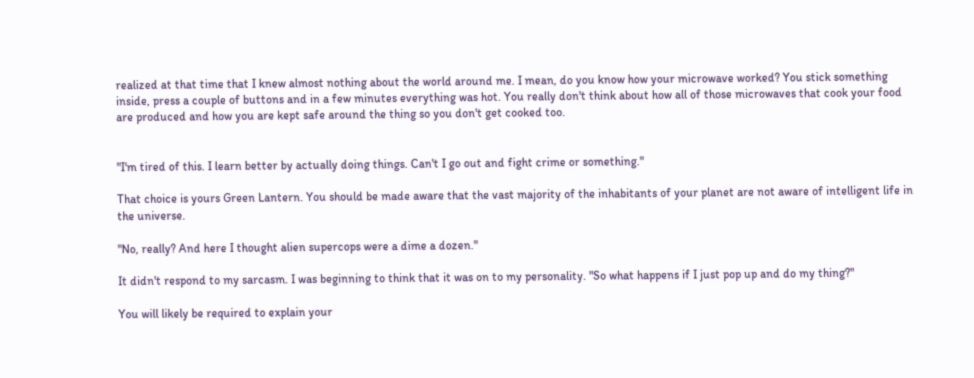realized at that time that I knew almost nothing about the world around me. I mean, do you know how your microwave worked? You stick something inside, press a couple of buttons and in a few minutes everything was hot. You really don't think about how all of those microwaves that cook your food are produced and how you are kept safe around the thing so you don't get cooked too.


"I'm tired of this. I learn better by actually doing things. Can't I go out and fight crime or something."

That choice is yours Green Lantern. You should be made aware that the vast majority of the inhabitants of your planet are not aware of intelligent life in the universe.

"No, really? And here I thought alien supercops were a dime a dozen."

It didn't respond to my sarcasm. I was beginning to think that it was on to my personality. "So what happens if I just pop up and do my thing?"

You will likely be required to explain your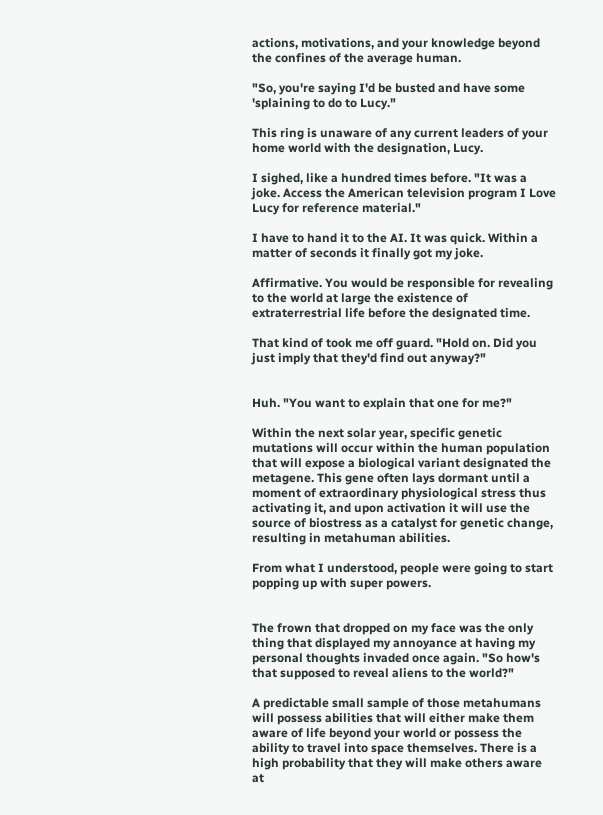actions, motivations, and your knowledge beyond the confines of the average human.

"So, you're saying I'd be busted and have some 'splaining to do to Lucy."

This ring is unaware of any current leaders of your home world with the designation, Lucy.

I sighed, like a hundred times before. "It was a joke. Access the American television program I Love Lucy for reference material."

I have to hand it to the AI. It was quick. Within a matter of seconds it finally got my joke.

Affirmative. You would be responsible for revealing to the world at large the existence of extraterrestrial life before the designated time.

That kind of took me off guard. "Hold on. Did you just imply that they'd find out anyway?"


Huh. "You want to explain that one for me?"

Within the next solar year, specific genetic mutations will occur within the human population that will expose a biological variant designated the metagene. This gene often lays dormant until a moment of extraordinary physiological stress thus activating it, and upon activation it will use the source of biostress as a catalyst for genetic change, resulting in metahuman abilities.

From what I understood, people were going to start popping up with super powers.


The frown that dropped on my face was the only thing that displayed my annoyance at having my personal thoughts invaded once again. "So how's that supposed to reveal aliens to the world?"

A predictable small sample of those metahumans will possess abilities that will either make them aware of life beyond your world or possess the ability to travel into space themselves. There is a high probability that they will make others aware at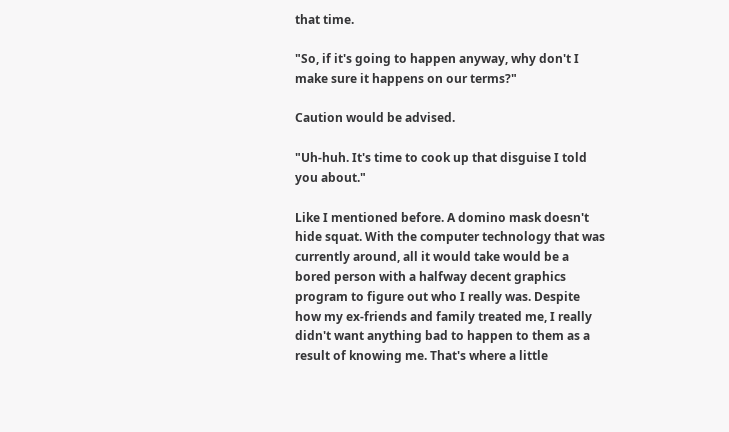that time.

"So, if it's going to happen anyway, why don't I make sure it happens on our terms?"

Caution would be advised.

"Uh-huh. It's time to cook up that disguise I told you about."

Like I mentioned before. A domino mask doesn't hide squat. With the computer technology that was currently around, all it would take would be a bored person with a halfway decent graphics program to figure out who I really was. Despite how my ex-friends and family treated me, I really didn't want anything bad to happen to them as a result of knowing me. That's where a little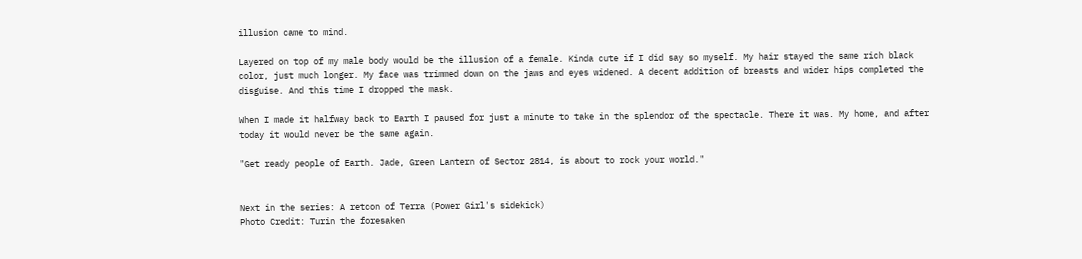illusion came to mind.

Layered on top of my male body would be the illusion of a female. Kinda cute if I did say so myself. My hair stayed the same rich black color, just much longer. My face was trimmed down on the jaws and eyes widened. A decent addition of breasts and wider hips completed the disguise. And this time I dropped the mask.

When I made it halfway back to Earth I paused for just a minute to take in the splendor of the spectacle. There it was. My home, and after today it would never be the same again.

"Get ready people of Earth. Jade, Green Lantern of Sector 2814, is about to rock your world."


Next in the series: A retcon of Terra (Power Girl's sidekick)
Photo Credit: Turin the foresaken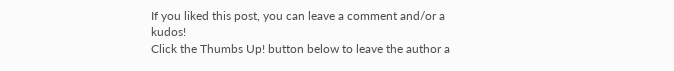If you liked this post, you can leave a comment and/or a kudos!
Click the Thumbs Up! button below to leave the author a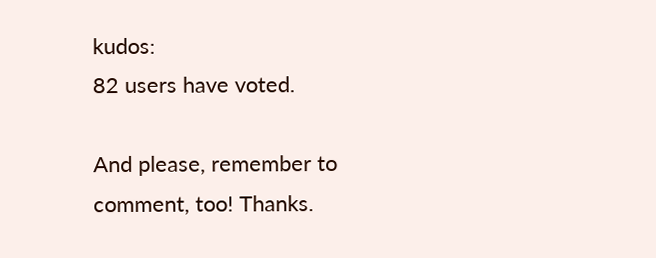kudos:
82 users have voted.

And please, remember to comment, too! Thanks.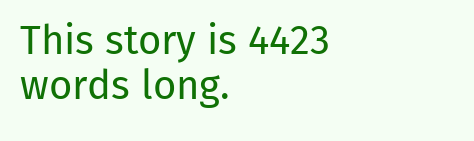This story is 4423 words long.